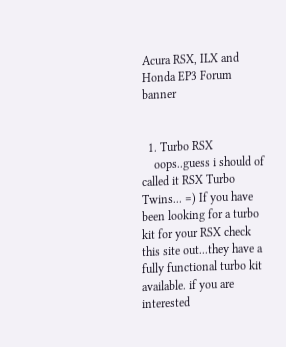Acura RSX, ILX and Honda EP3 Forum banner


  1. Turbo RSX
    oops..guess i should of called it RSX Turbo Twins... =) If you have been looking for a turbo kit for your RSX check this site out...they have a fully functional turbo kit available. if you are interested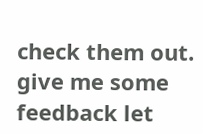check them out. give me some feedback let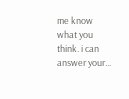me know what you think. i can answer your...